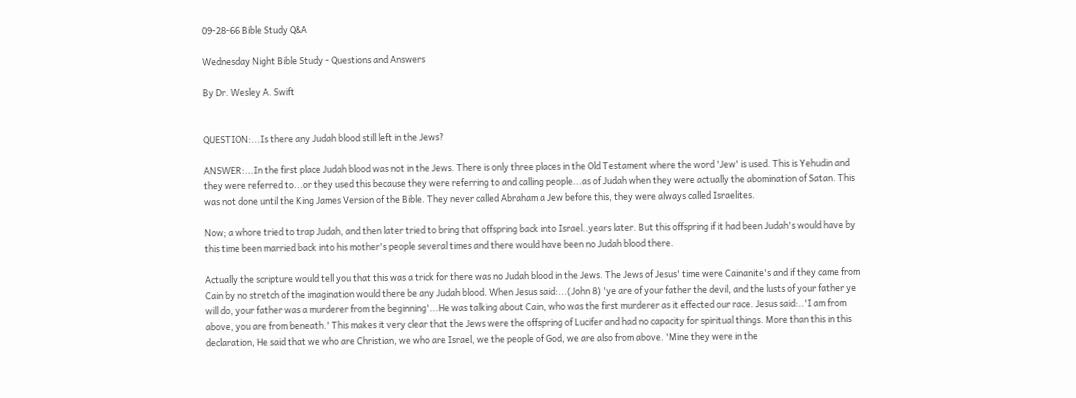09-28-66 Bible Study Q&A

Wednesday Night Bible Study - Questions and Answers

By Dr. Wesley A. Swift


QUESTION:...Is there any Judah blood still left in the Jews?

ANSWER:...In the first place Judah blood was not in the Jews. There is only three places in the Old Testament where the word 'Jew' is used. This is Yehudin and they were referred to...or they used this because they were referring to and calling people...as of Judah when they were actually the abomination of Satan. This was not done until the King James Version of the Bible. They never called Abraham a Jew before this, they were always called Israelites.

Now; a whore tried to trap Judah, and then later tried to bring that offspring back into Israel..years later. But this offspring if it had been Judah's would have by this time been married back into his mother's people several times and there would have been no Judah blood there.

Actually the scripture would tell you that this was a trick for there was no Judah blood in the Jews. The Jews of Jesus' time were Cainanite's and if they came from Cain by no stretch of the imagination would there be any Judah blood. When Jesus said:...(John 8) 'ye are of your father the devil, and the lusts of your father ye will do, your father was a murderer from the beginning'...He was talking about Cain, who was the first murderer as it effected our race. Jesus said:..'I am from above, you are from beneath.' This makes it very clear that the Jews were the offspring of Lucifer and had no capacity for spiritual things. More than this in this declaration, He said that we who are Christian, we who are Israel, we the people of God, we are also from above. 'Mine they were in the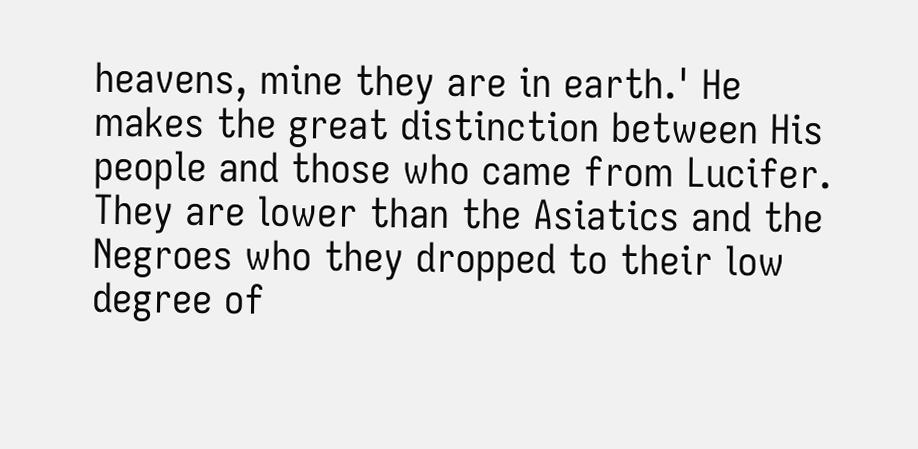heavens, mine they are in earth.' He makes the great distinction between His people and those who came from Lucifer. They are lower than the Asiatics and the Negroes who they dropped to their low degree of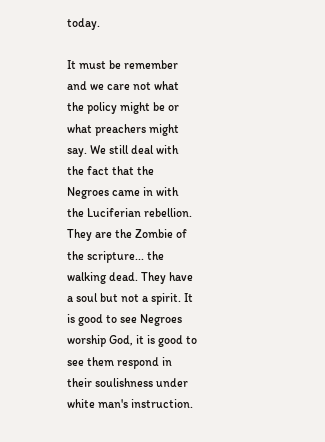today.

It must be remember and we care not what the policy might be or what preachers might say. We still deal with the fact that the Negroes came in with the Luciferian rebellion. They are the Zombie of the scripture... the walking dead. They have a soul but not a spirit. It is good to see Negroes worship God, it is good to see them respond in their soulishness under white man's instruction.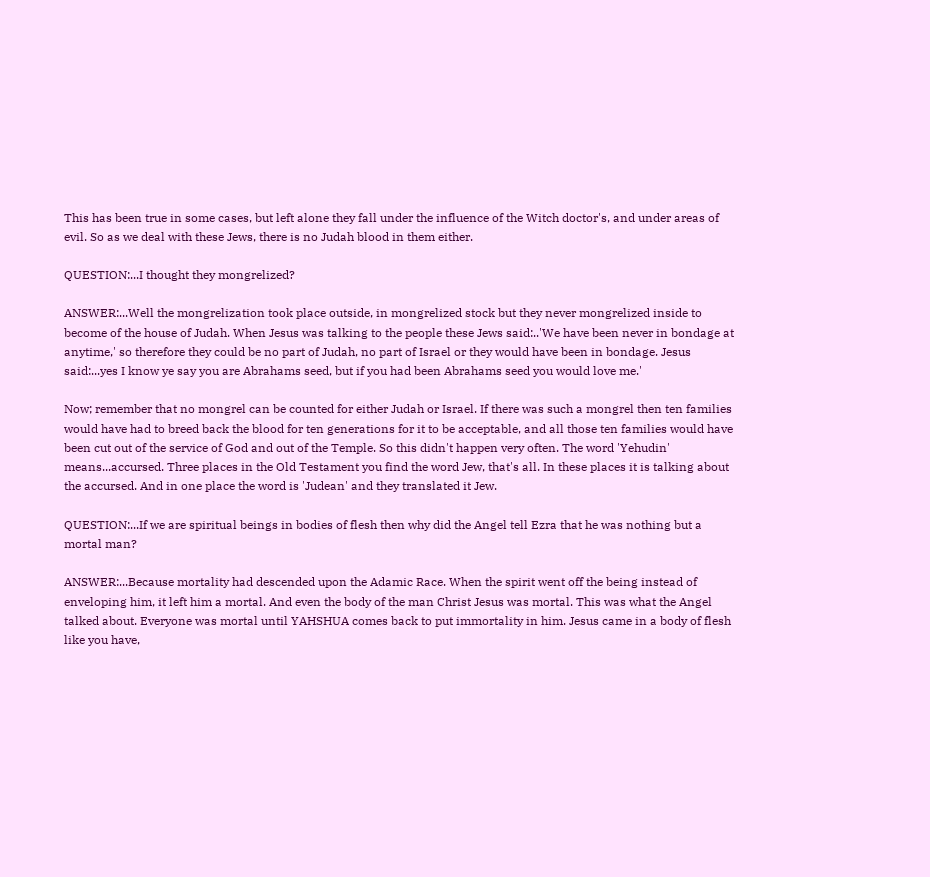This has been true in some cases, but left alone they fall under the influence of the Witch doctor's, and under areas of evil. So as we deal with these Jews, there is no Judah blood in them either.

QUESTION:...I thought they mongrelized?

ANSWER:...Well the mongrelization took place outside, in mongrelized stock but they never mongrelized inside to become of the house of Judah. When Jesus was talking to the people these Jews said:..'We have been never in bondage at anytime,' so therefore they could be no part of Judah, no part of Israel or they would have been in bondage. Jesus said:...yes I know ye say you are Abrahams seed, but if you had been Abrahams seed you would love me.'

Now; remember that no mongrel can be counted for either Judah or Israel. If there was such a mongrel then ten families would have had to breed back the blood for ten generations for it to be acceptable, and all those ten families would have been cut out of the service of God and out of the Temple. So this didn't happen very often. The word 'Yehudin' means...accursed. Three places in the Old Testament you find the word Jew, that's all. In these places it is talking about the accursed. And in one place the word is 'Judean' and they translated it Jew.

QUESTION:...If we are spiritual beings in bodies of flesh then why did the Angel tell Ezra that he was nothing but a mortal man?

ANSWER:...Because mortality had descended upon the Adamic Race. When the spirit went off the being instead of enveloping him, it left him a mortal. And even the body of the man Christ Jesus was mortal. This was what the Angel talked about. Everyone was mortal until YAHSHUA comes back to put immortality in him. Jesus came in a body of flesh like you have,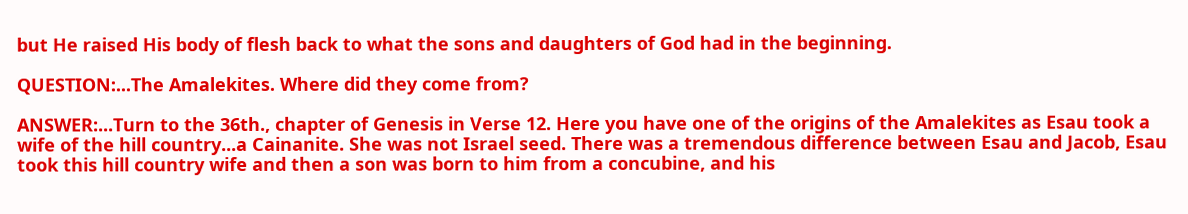but He raised His body of flesh back to what the sons and daughters of God had in the beginning.

QUESTION:...The Amalekites. Where did they come from?

ANSWER:...Turn to the 36th., chapter of Genesis in Verse 12. Here you have one of the origins of the Amalekites as Esau took a wife of the hill country...a Cainanite. She was not Israel seed. There was a tremendous difference between Esau and Jacob, Esau took this hill country wife and then a son was born to him from a concubine, and his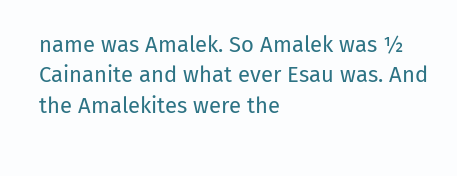name was Amalek. So Amalek was ½ Cainanite and what ever Esau was. And the Amalekites were the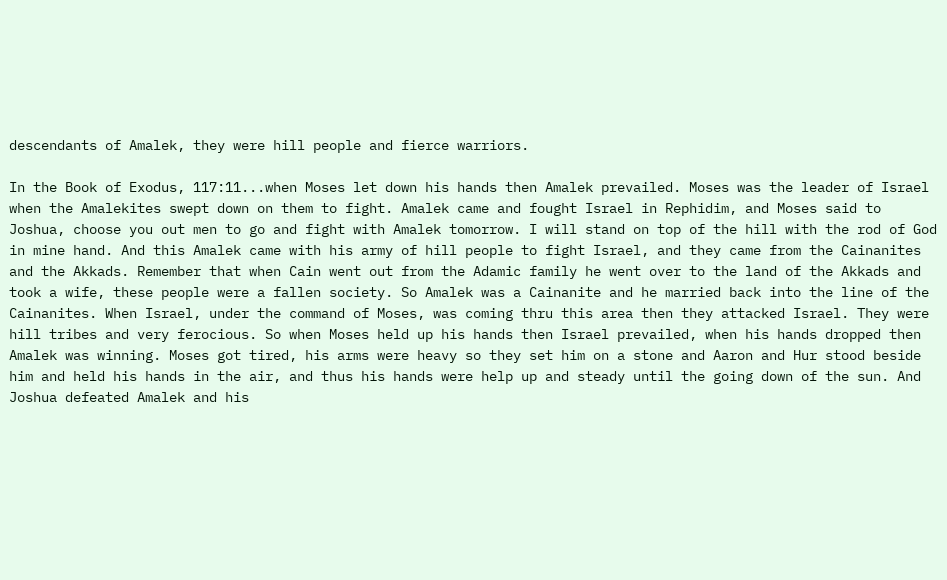descendants of Amalek, they were hill people and fierce warriors.

In the Book of Exodus, 117:11...when Moses let down his hands then Amalek prevailed. Moses was the leader of Israel when the Amalekites swept down on them to fight. Amalek came and fought Israel in Rephidim, and Moses said to Joshua, choose you out men to go and fight with Amalek tomorrow. I will stand on top of the hill with the rod of God in mine hand. And this Amalek came with his army of hill people to fight Israel, and they came from the Cainanites and the Akkads. Remember that when Cain went out from the Adamic family he went over to the land of the Akkads and took a wife, these people were a fallen society. So Amalek was a Cainanite and he married back into the line of the Cainanites. When Israel, under the command of Moses, was coming thru this area then they attacked Israel. They were hill tribes and very ferocious. So when Moses held up his hands then Israel prevailed, when his hands dropped then Amalek was winning. Moses got tired, his arms were heavy so they set him on a stone and Aaron and Hur stood beside him and held his hands in the air, and thus his hands were help up and steady until the going down of the sun. And Joshua defeated Amalek and his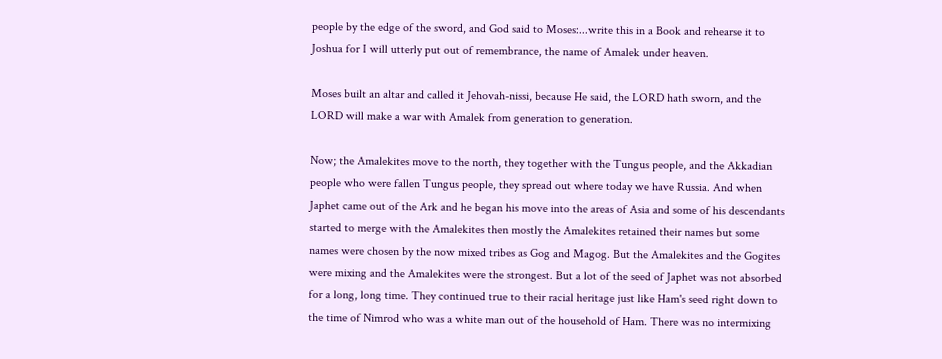people by the edge of the sword, and God said to Moses:...write this in a Book and rehearse it to Joshua for I will utterly put out of remembrance, the name of Amalek under heaven.

Moses built an altar and called it Jehovah-nissi, because He said, the LORD hath sworn, and the LORD will make a war with Amalek from generation to generation.

Now; the Amalekites move to the north, they together with the Tungus people, and the Akkadian people who were fallen Tungus people, they spread out where today we have Russia. And when Japhet came out of the Ark and he began his move into the areas of Asia and some of his descendants started to merge with the Amalekites then mostly the Amalekites retained their names but some names were chosen by the now mixed tribes as Gog and Magog. But the Amalekites and the Gogites were mixing and the Amalekites were the strongest. But a lot of the seed of Japhet was not absorbed for a long, long time. They continued true to their racial heritage just like Ham's seed right down to the time of Nimrod who was a white man out of the household of Ham. There was no intermixing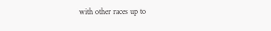with other races up to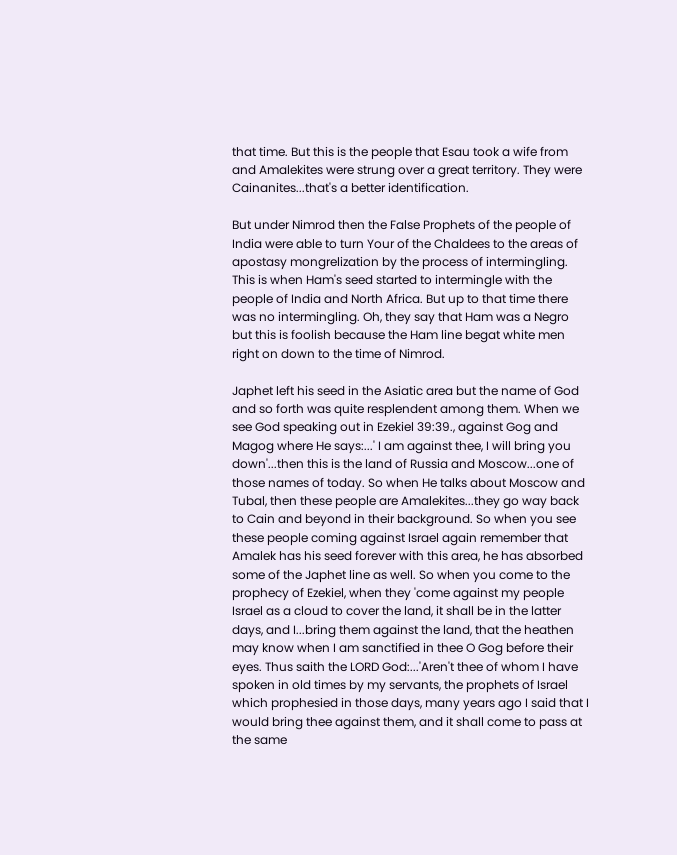that time. But this is the people that Esau took a wife from and Amalekites were strung over a great territory. They were Cainanites...that's a better identification.

But under Nimrod then the False Prophets of the people of India were able to turn Your of the Chaldees to the areas of apostasy mongrelization by the process of intermingling. This is when Ham's seed started to intermingle with the people of India and North Africa. But up to that time there was no intermingling. Oh, they say that Ham was a Negro but this is foolish because the Ham line begat white men right on down to the time of Nimrod.

Japhet left his seed in the Asiatic area but the name of God and so forth was quite resplendent among them. When we see God speaking out in Ezekiel 39:39., against Gog and Magog where He says:...' I am against thee, I will bring you down'...then this is the land of Russia and Moscow...one of those names of today. So when He talks about Moscow and Tubal, then these people are Amalekites...they go way back to Cain and beyond in their background. So when you see these people coming against Israel again remember that Amalek has his seed forever with this area, he has absorbed some of the Japhet line as well. So when you come to the prophecy of Ezekiel, when they 'come against my people Israel as a cloud to cover the land, it shall be in the latter days, and I...bring them against the land, that the heathen may know when I am sanctified in thee O Gog before their eyes. Thus saith the LORD God:...'Aren't thee of whom I have spoken in old times by my servants, the prophets of Israel which prophesied in those days, many years ago I said that I would bring thee against them, and it shall come to pass at the same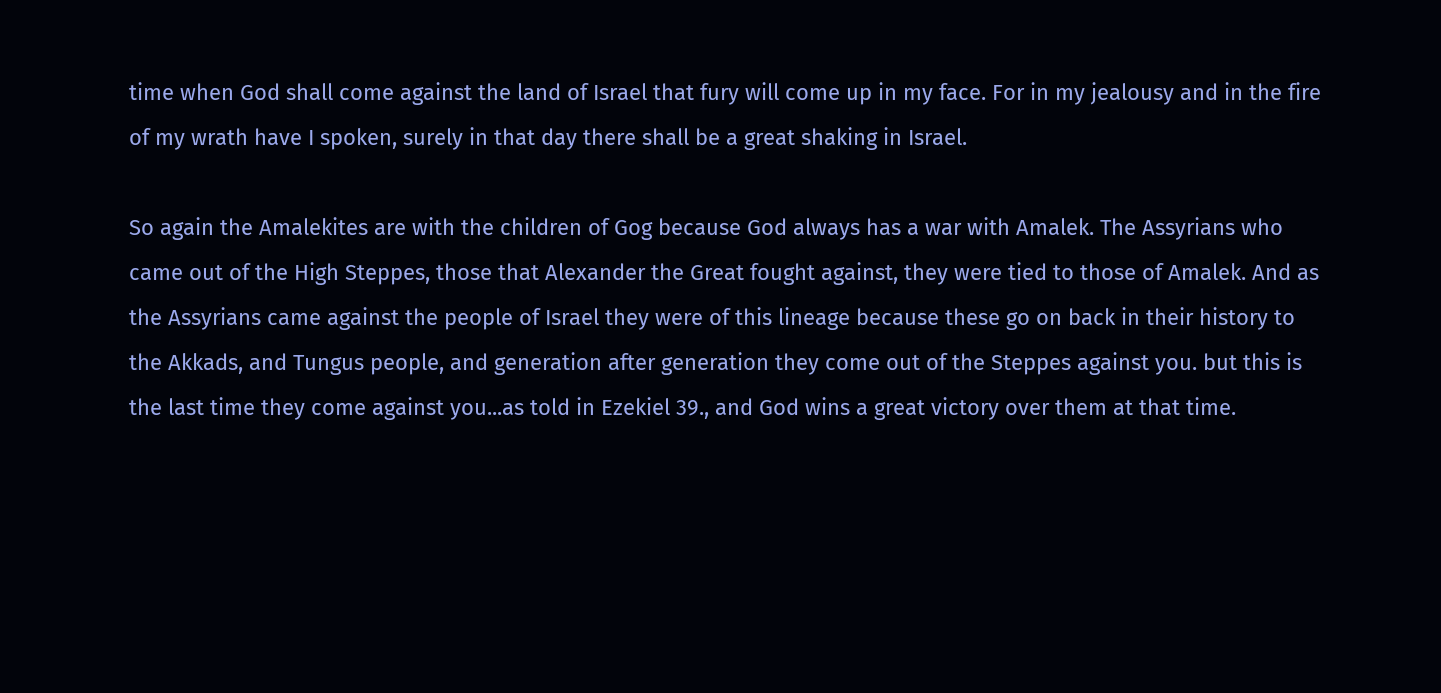time when God shall come against the land of Israel that fury will come up in my face. For in my jealousy and in the fire of my wrath have I spoken, surely in that day there shall be a great shaking in Israel.

So again the Amalekites are with the children of Gog because God always has a war with Amalek. The Assyrians who came out of the High Steppes, those that Alexander the Great fought against, they were tied to those of Amalek. And as the Assyrians came against the people of Israel they were of this lineage because these go on back in their history to the Akkads, and Tungus people, and generation after generation they come out of the Steppes against you. but this is the last time they come against you...as told in Ezekiel 39., and God wins a great victory over them at that time.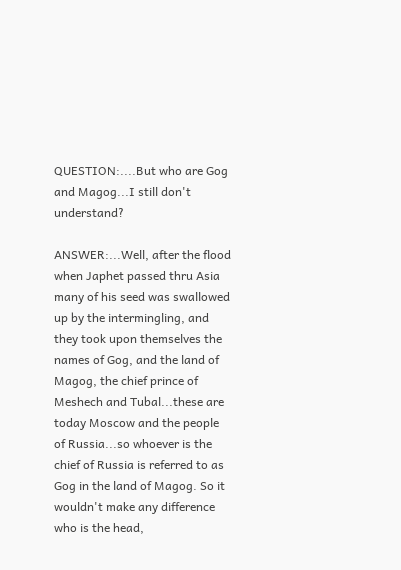QUESTION:....But who are Gog and Magog...I still don't understand?

ANSWER:...Well, after the flood when Japhet passed thru Asia many of his seed was swallowed up by the intermingling, and they took upon themselves the names of Gog, and the land of Magog, the chief prince of Meshech and Tubal...these are today Moscow and the people of Russia...so whoever is the chief of Russia is referred to as Gog in the land of Magog. So it wouldn't make any difference who is the head,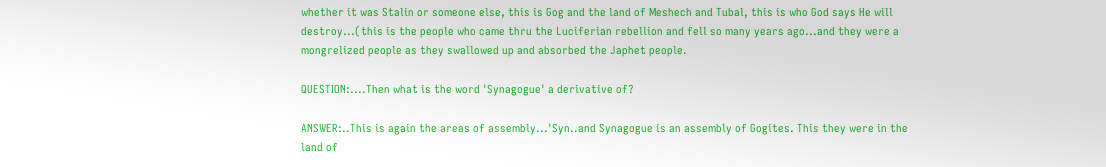whether it was Stalin or someone else, this is Gog and the land of Meshech and Tubal, this is who God says He will destroy...(this is the people who came thru the Luciferian rebellion and fell so many years ago...and they were a mongrelized people as they swallowed up and absorbed the Japhet people.

QUESTION:....Then what is the word 'Synagogue' a derivative of?

ANSWER:..This is again the areas of assembly...'Syn..and Synagogue is an assembly of Gogites. This they were in the land of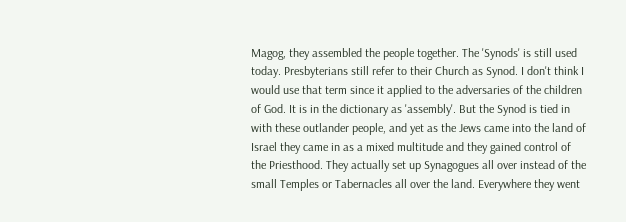Magog, they assembled the people together. The 'Synods' is still used today. Presbyterians still refer to their Church as Synod. I don't think I would use that term since it applied to the adversaries of the children of God. It is in the dictionary as 'assembly'. But the Synod is tied in with these outlander people, and yet as the Jews came into the land of Israel they came in as a mixed multitude and they gained control of the Priesthood. They actually set up Synagogues all over instead of the small Temples or Tabernacles all over the land. Everywhere they went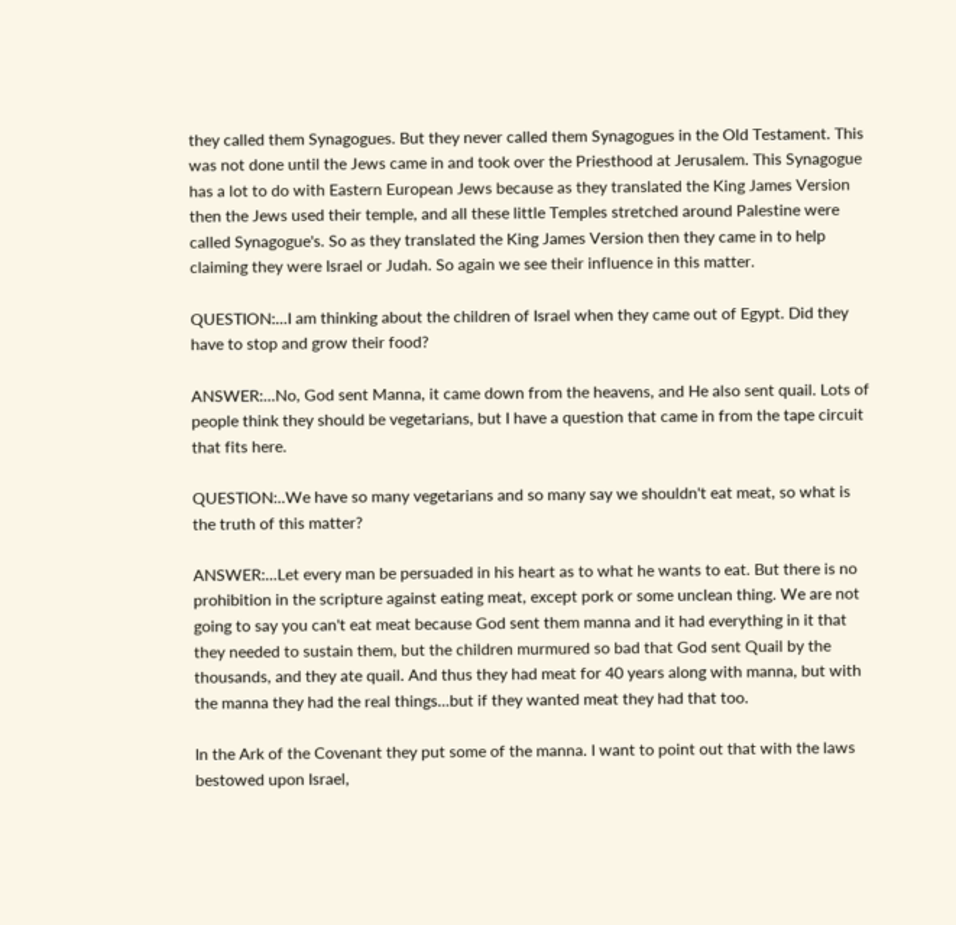they called them Synagogues. But they never called them Synagogues in the Old Testament. This was not done until the Jews came in and took over the Priesthood at Jerusalem. This Synagogue has a lot to do with Eastern European Jews because as they translated the King James Version then the Jews used their temple, and all these little Temples stretched around Palestine were called Synagogue's. So as they translated the King James Version then they came in to help claiming they were Israel or Judah. So again we see their influence in this matter.

QUESTION:...I am thinking about the children of Israel when they came out of Egypt. Did they have to stop and grow their food?

ANSWER:...No, God sent Manna, it came down from the heavens, and He also sent quail. Lots of people think they should be vegetarians, but I have a question that came in from the tape circuit that fits here.

QUESTION:..We have so many vegetarians and so many say we shouldn't eat meat, so what is the truth of this matter?

ANSWER:...Let every man be persuaded in his heart as to what he wants to eat. But there is no prohibition in the scripture against eating meat, except pork or some unclean thing. We are not going to say you can't eat meat because God sent them manna and it had everything in it that they needed to sustain them, but the children murmured so bad that God sent Quail by the thousands, and they ate quail. And thus they had meat for 40 years along with manna, but with the manna they had the real things...but if they wanted meat they had that too.

In the Ark of the Covenant they put some of the manna. I want to point out that with the laws bestowed upon Israel,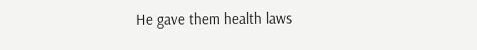He gave them health laws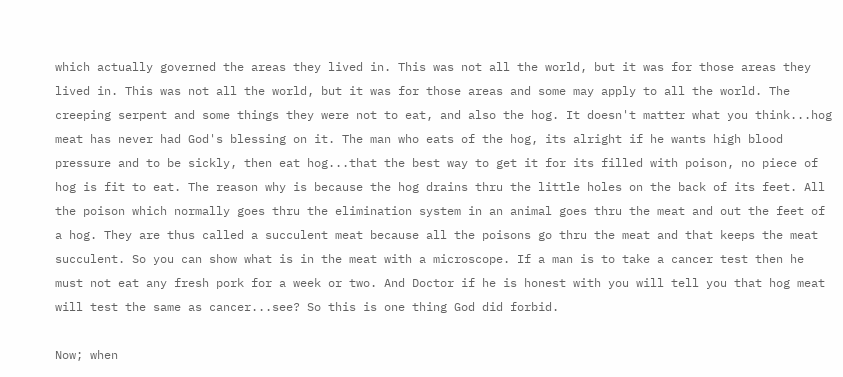which actually governed the areas they lived in. This was not all the world, but it was for those areas they lived in. This was not all the world, but it was for those areas and some may apply to all the world. The creeping serpent and some things they were not to eat, and also the hog. It doesn't matter what you think...hog meat has never had God's blessing on it. The man who eats of the hog, its alright if he wants high blood pressure and to be sickly, then eat hog...that the best way to get it for its filled with poison, no piece of hog is fit to eat. The reason why is because the hog drains thru the little holes on the back of its feet. All the poison which normally goes thru the elimination system in an animal goes thru the meat and out the feet of a hog. They are thus called a succulent meat because all the poisons go thru the meat and that keeps the meat succulent. So you can show what is in the meat with a microscope. If a man is to take a cancer test then he must not eat any fresh pork for a week or two. And Doctor if he is honest with you will tell you that hog meat will test the same as cancer...see? So this is one thing God did forbid.

Now; when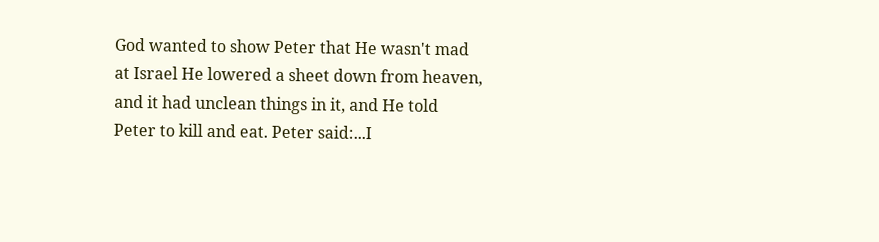God wanted to show Peter that He wasn't mad at Israel He lowered a sheet down from heaven, and it had unclean things in it, and He told Peter to kill and eat. Peter said:...I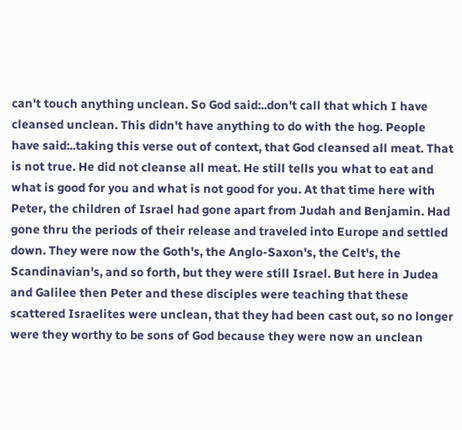can't touch anything unclean. So God said:..don't call that which I have cleansed unclean. This didn't have anything to do with the hog. People have said:..taking this verse out of context, that God cleansed all meat. That is not true. He did not cleanse all meat. He still tells you what to eat and what is good for you and what is not good for you. At that time here with Peter, the children of Israel had gone apart from Judah and Benjamin. Had gone thru the periods of their release and traveled into Europe and settled down. They were now the Goth's, the Anglo-Saxon's, the Celt's, the Scandinavian's, and so forth, but they were still Israel. But here in Judea and Galilee then Peter and these disciples were teaching that these scattered Israelites were unclean, that they had been cast out, so no longer were they worthy to be sons of God because they were now an unclean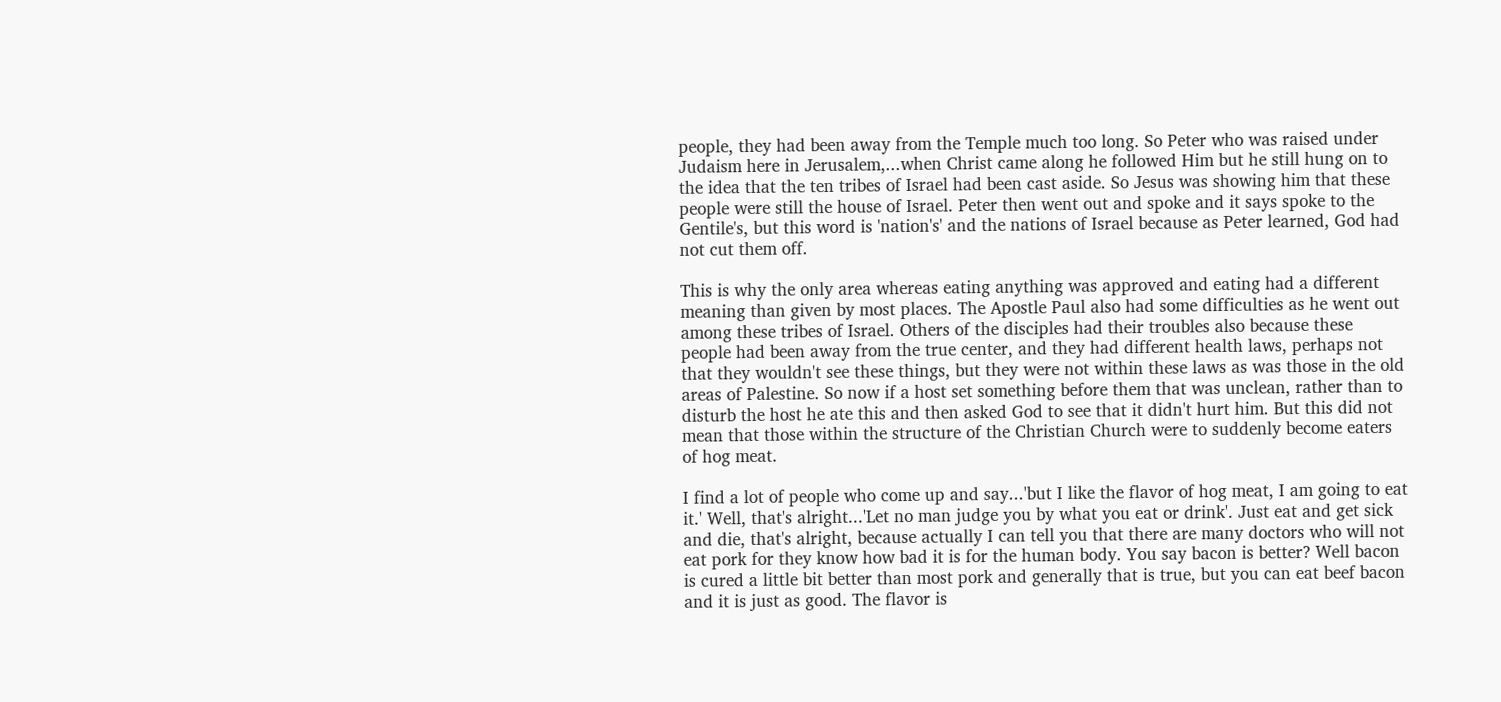people, they had been away from the Temple much too long. So Peter who was raised under Judaism here in Jerusalem,...when Christ came along he followed Him but he still hung on to the idea that the ten tribes of Israel had been cast aside. So Jesus was showing him that these people were still the house of Israel. Peter then went out and spoke and it says spoke to the Gentile's, but this word is 'nation's' and the nations of Israel because as Peter learned, God had not cut them off.

This is why the only area whereas eating anything was approved and eating had a different meaning than given by most places. The Apostle Paul also had some difficulties as he went out among these tribes of Israel. Others of the disciples had their troubles also because these people had been away from the true center, and they had different health laws, perhaps not that they wouldn't see these things, but they were not within these laws as was those in the old areas of Palestine. So now if a host set something before them that was unclean, rather than to disturb the host he ate this and then asked God to see that it didn't hurt him. But this did not mean that those within the structure of the Christian Church were to suddenly become eaters of hog meat.

I find a lot of people who come up and say...'but I like the flavor of hog meat, I am going to eat it.' Well, that's alright...'Let no man judge you by what you eat or drink'. Just eat and get sick and die, that's alright, because actually I can tell you that there are many doctors who will not eat pork for they know how bad it is for the human body. You say bacon is better? Well bacon is cured a little bit better than most pork and generally that is true, but you can eat beef bacon and it is just as good. The flavor is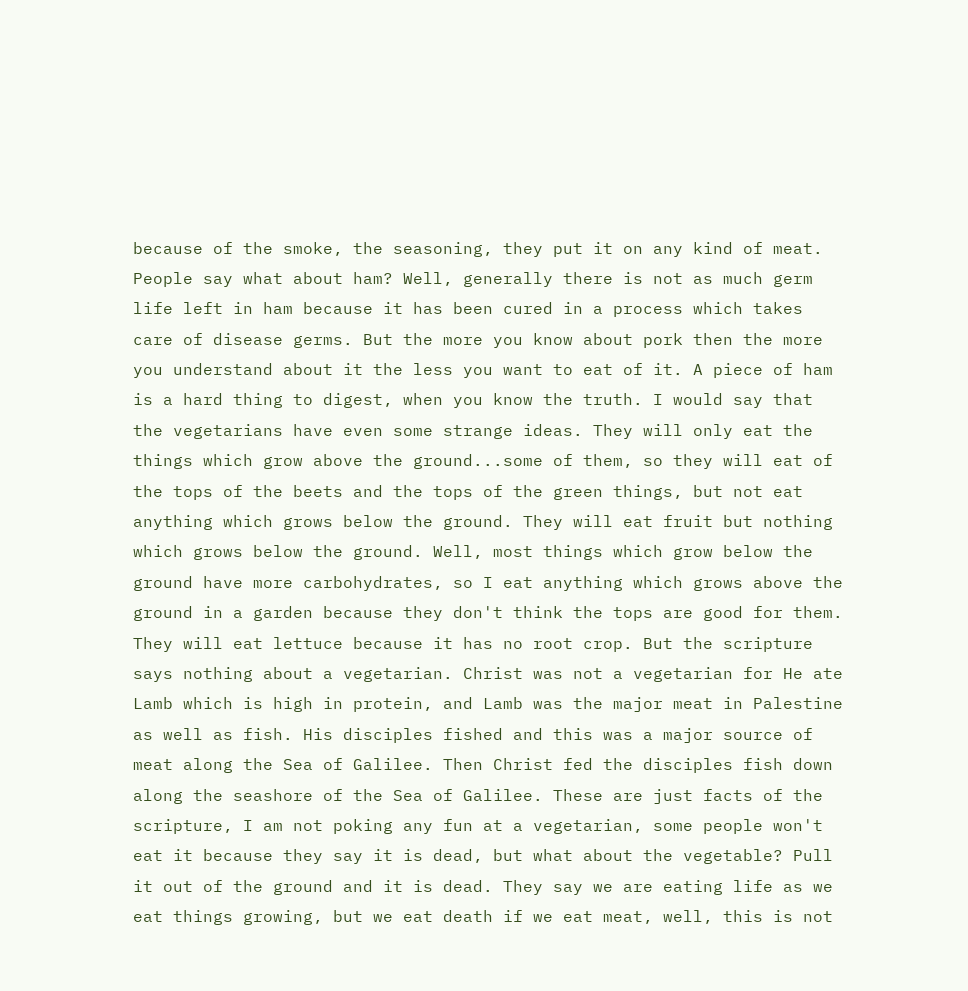because of the smoke, the seasoning, they put it on any kind of meat. People say what about ham? Well, generally there is not as much germ life left in ham because it has been cured in a process which takes care of disease germs. But the more you know about pork then the more you understand about it the less you want to eat of it. A piece of ham is a hard thing to digest, when you know the truth. I would say that the vegetarians have even some strange ideas. They will only eat the things which grow above the ground...some of them, so they will eat of the tops of the beets and the tops of the green things, but not eat anything which grows below the ground. They will eat fruit but nothing which grows below the ground. Well, most things which grow below the ground have more carbohydrates, so I eat anything which grows above the ground in a garden because they don't think the tops are good for them. They will eat lettuce because it has no root crop. But the scripture says nothing about a vegetarian. Christ was not a vegetarian for He ate Lamb which is high in protein, and Lamb was the major meat in Palestine as well as fish. His disciples fished and this was a major source of meat along the Sea of Galilee. Then Christ fed the disciples fish down along the seashore of the Sea of Galilee. These are just facts of the scripture, I am not poking any fun at a vegetarian, some people won't eat it because they say it is dead, but what about the vegetable? Pull it out of the ground and it is dead. They say we are eating life as we eat things growing, but we eat death if we eat meat, well, this is not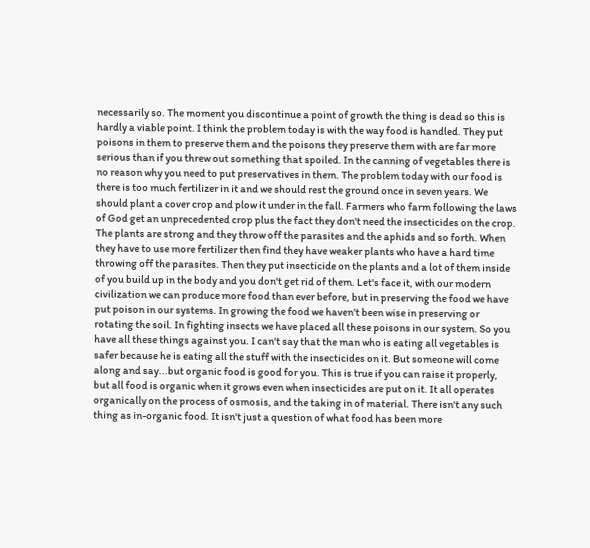necessarily so. The moment you discontinue a point of growth the thing is dead so this is hardly a viable point. I think the problem today is with the way food is handled. They put poisons in them to preserve them and the poisons they preserve them with are far more serious than if you threw out something that spoiled. In the canning of vegetables there is no reason why you need to put preservatives in them. The problem today with our food is there is too much fertilizer in it and we should rest the ground once in seven years. We should plant a cover crop and plow it under in the fall. Farmers who farm following the laws of God get an unprecedented crop plus the fact they don't need the insecticides on the crop. The plants are strong and they throw off the parasites and the aphids and so forth. When they have to use more fertilizer then find they have weaker plants who have a hard time throwing off the parasites. Then they put insecticide on the plants and a lot of them inside of you build up in the body and you don't get rid of them. Let's face it, with our modern civilization we can produce more food than ever before, but in preserving the food we have put poison in our systems. In growing the food we haven't been wise in preserving or rotating the soil. In fighting insects we have placed all these poisons in our system. So you have all these things against you. I can't say that the man who is eating all vegetables is safer because he is eating all the stuff with the insecticides on it. But someone will come along and say...but organic food is good for you. This is true if you can raise it properly, but all food is organic when it grows even when insecticides are put on it. It all operates organically on the process of osmosis, and the taking in of material. There isn't any such thing as in-organic food. It isn't just a question of what food has been more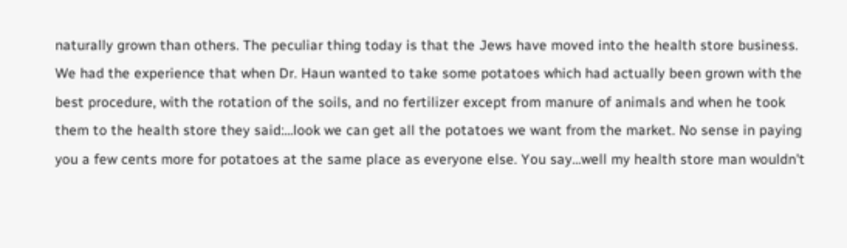naturally grown than others. The peculiar thing today is that the Jews have moved into the health store business. We had the experience that when Dr. Haun wanted to take some potatoes which had actually been grown with the best procedure, with the rotation of the soils, and no fertilizer except from manure of animals and when he took them to the health store they said:...look we can get all the potatoes we want from the market. No sense in paying you a few cents more for potatoes at the same place as everyone else. You say...well my health store man wouldn't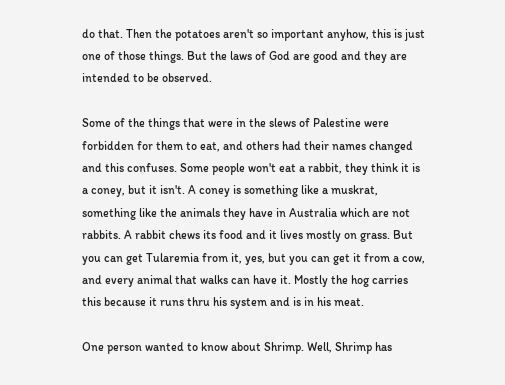do that. Then the potatoes aren't so important anyhow, this is just one of those things. But the laws of God are good and they are intended to be observed.

Some of the things that were in the slews of Palestine were forbidden for them to eat, and others had their names changed and this confuses. Some people won't eat a rabbit, they think it is a coney, but it isn't. A coney is something like a muskrat, something like the animals they have in Australia which are not rabbits. A rabbit chews its food and it lives mostly on grass. But you can get Tularemia from it, yes, but you can get it from a cow, and every animal that walks can have it. Mostly the hog carries this because it runs thru his system and is in his meat.

One person wanted to know about Shrimp. Well, Shrimp has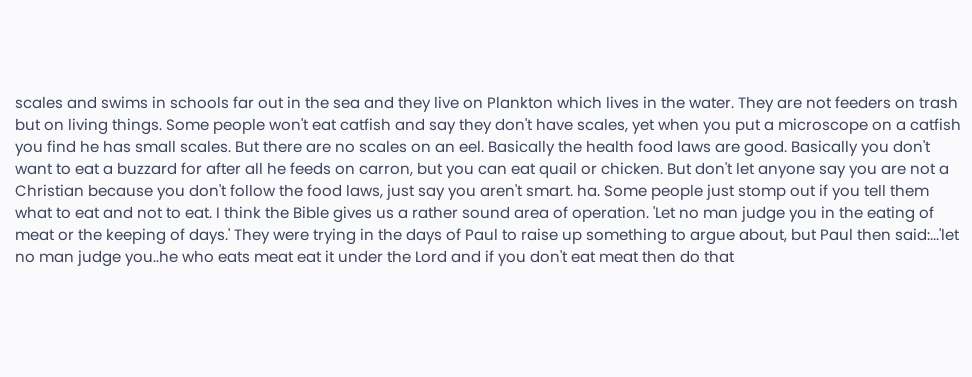scales and swims in schools far out in the sea and they live on Plankton which lives in the water. They are not feeders on trash but on living things. Some people won't eat catfish and say they don't have scales, yet when you put a microscope on a catfish you find he has small scales. But there are no scales on an eel. Basically the health food laws are good. Basically you don't want to eat a buzzard for after all he feeds on carron, but you can eat quail or chicken. But don't let anyone say you are not a Christian because you don't follow the food laws, just say you aren't smart. ha. Some people just stomp out if you tell them what to eat and not to eat. I think the Bible gives us a rather sound area of operation. 'Let no man judge you in the eating of meat or the keeping of days.' They were trying in the days of Paul to raise up something to argue about, but Paul then said:...'let no man judge you..he who eats meat eat it under the Lord and if you don't eat meat then do that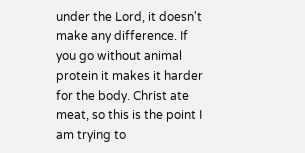under the Lord, it doesn't make any difference. If you go without animal protein it makes it harder for the body. Christ ate meat, so this is the point I am trying to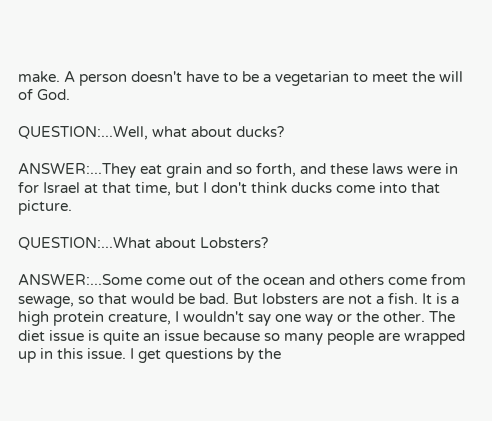make. A person doesn't have to be a vegetarian to meet the will of God.

QUESTION:...Well, what about ducks?

ANSWER:...They eat grain and so forth, and these laws were in for Israel at that time, but I don't think ducks come into that picture.

QUESTION:...What about Lobsters?

ANSWER:...Some come out of the ocean and others come from sewage, so that would be bad. But lobsters are not a fish. It is a high protein creature, I wouldn't say one way or the other. The diet issue is quite an issue because so many people are wrapped up in this issue. I get questions by the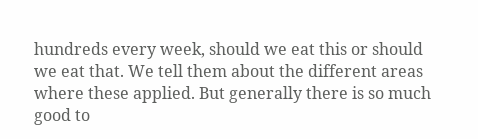hundreds every week, should we eat this or should we eat that. We tell them about the different areas where these applied. But generally there is so much good to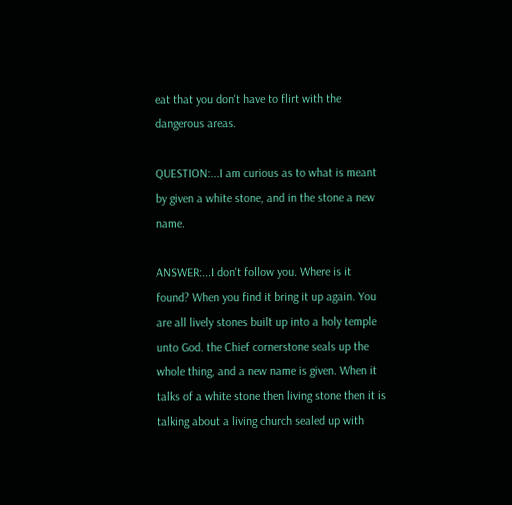eat that you don't have to flirt with the dangerous areas.

QUESTION:...I am curious as to what is meant by given a white stone, and in the stone a new name.

ANSWER:...I don't follow you. Where is it found? When you find it bring it up again. You are all lively stones built up into a holy temple unto God. the Chief cornerstone seals up the whole thing, and a new name is given. When it talks of a white stone then living stone then it is talking about a living church sealed up with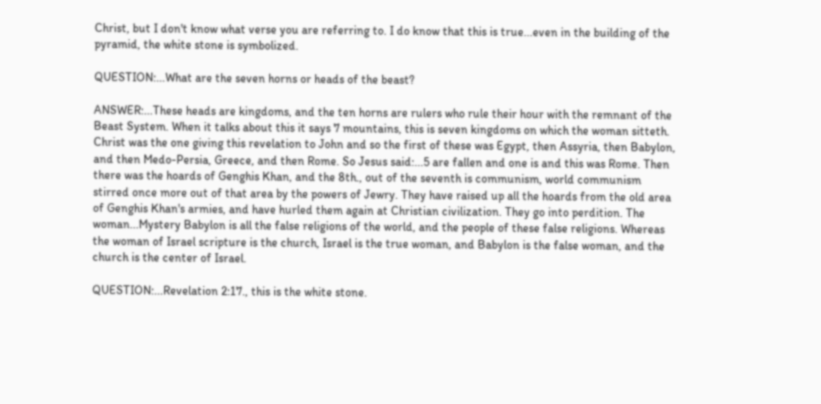Christ, but I don't know what verse you are referring to. I do know that this is true...even in the building of the pyramid, the white stone is symbolized.

QUESTION:...What are the seven horns or heads of the beast?

ANSWER:...These heads are kingdoms, and the ten horns are rulers who rule their hour with the remnant of the Beast System. When it talks about this it says 7 mountains, this is seven kingdoms on which the woman sitteth. Christ was the one giving this revelation to John and so the first of these was Egypt, then Assyria, then Babylon, and then Medo-Persia, Greece, and then Rome. So Jesus said:...5 are fallen and one is and this was Rome. Then there was the hoards of Genghis Khan, and the 8th., out of the seventh is communism, world communism stirred once more out of that area by the powers of Jewry. They have raised up all the hoards from the old area of Genghis Khan's armies, and have hurled them again at Christian civilization. They go into perdition. The woman...Mystery Babylon is all the false religions of the world, and the people of these false religions. Whereas the woman of Israel scripture is the church, Israel is the true woman, and Babylon is the false woman, and the church is the center of Israel.

QUESTION:...Revelation 2:17., this is the white stone.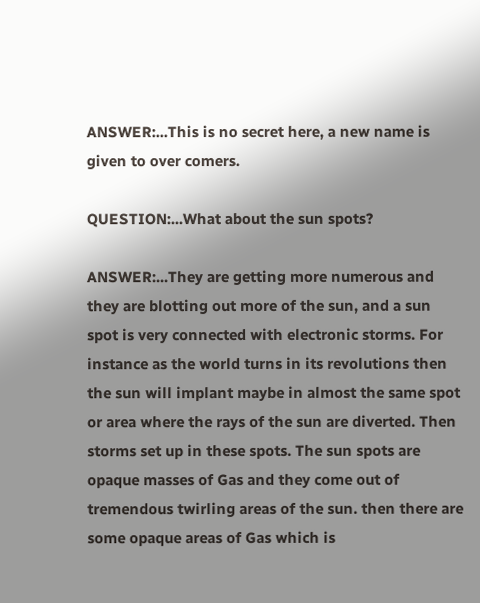ANSWER:...This is no secret here, a new name is given to over comers.

QUESTION:...What about the sun spots?

ANSWER:...They are getting more numerous and they are blotting out more of the sun, and a sun spot is very connected with electronic storms. For instance as the world turns in its revolutions then the sun will implant maybe in almost the same spot or area where the rays of the sun are diverted. Then storms set up in these spots. The sun spots are opaque masses of Gas and they come out of tremendous twirling areas of the sun. then there are some opaque areas of Gas which is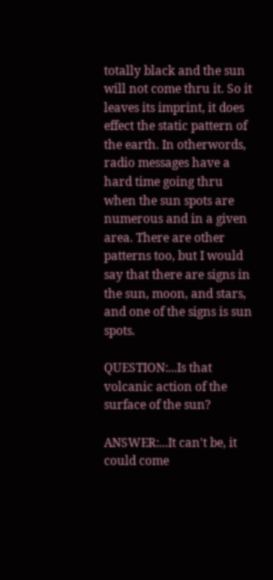totally black and the sun will not come thru it. So it leaves its imprint, it does effect the static pattern of the earth. In otherwords, radio messages have a hard time going thru when the sun spots are numerous and in a given area. There are other patterns too, but I would say that there are signs in the sun, moon, and stars, and one of the signs is sun spots.

QUESTION:...Is that volcanic action of the surface of the sun?

ANSWER:...It can't be, it could come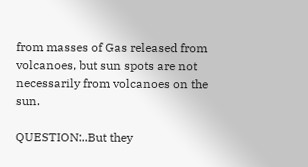from masses of Gas released from volcanoes, but sun spots are not necessarily from volcanoes on the sun.

QUESTION:..But they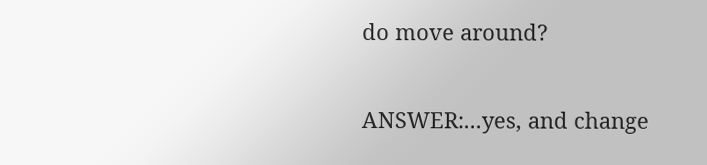do move around?

ANSWER:...yes, and change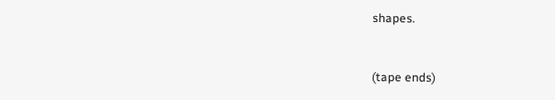shapes.


(tape ends)